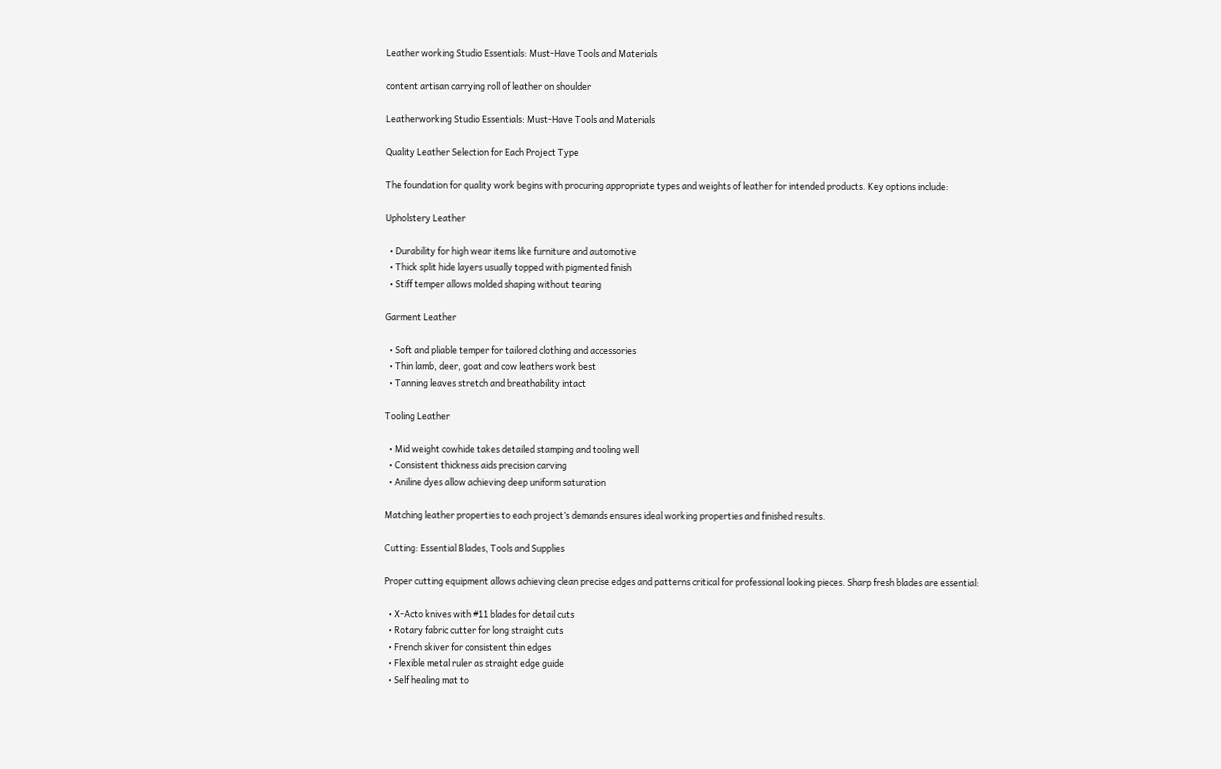Leather working Studio Essentials: Must-Have Tools and Materials

content artisan carrying roll of leather on shoulder

Leatherworking Studio Essentials: Must-Have Tools and Materials

Quality Leather Selection for Each Project Type

The foundation for quality work begins with procuring appropriate types and weights of leather for intended products. Key options include:

Upholstery Leather

  • Durability for high wear items like furniture and automotive
  • Thick split hide layers usually topped with pigmented finish
  • Stiff temper allows molded shaping without tearing

Garment Leather

  • Soft and pliable temper for tailored clothing and accessories
  • Thin lamb, deer, goat and cow leathers work best
  • Tanning leaves stretch and breathability intact

Tooling Leather

  • Mid weight cowhide takes detailed stamping and tooling well
  • Consistent thickness aids precision carving
  • Aniline dyes allow achieving deep uniform saturation

Matching leather properties to each project’s demands ensures ideal working properties and finished results.

Cutting: Essential Blades, Tools and Supplies

Proper cutting equipment allows achieving clean precise edges and patterns critical for professional looking pieces. Sharp fresh blades are essential:

  • X-Acto knives with #11 blades for detail cuts
  • Rotary fabric cutter for long straight cuts
  • French skiver for consistent thin edges
  • Flexible metal ruler as straight edge guide
  • Self healing mat to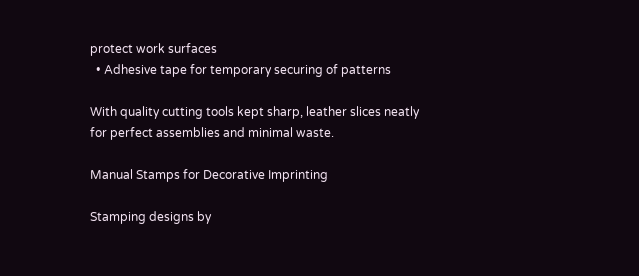protect work surfaces
  • Adhesive tape for temporary securing of patterns

With quality cutting tools kept sharp, leather slices neatly for perfect assemblies and minimal waste.

Manual Stamps for Decorative Imprinting

Stamping designs by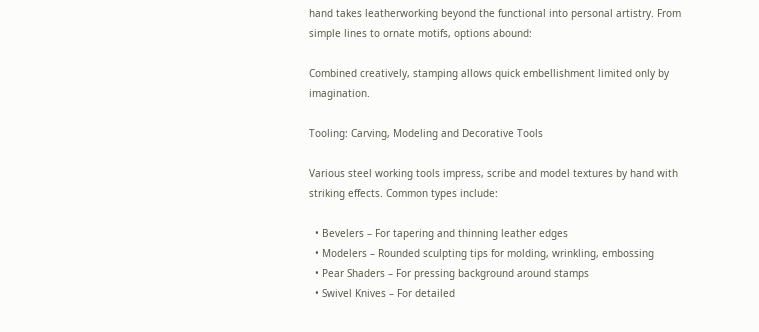hand takes leatherworking beyond the functional into personal artistry. From simple lines to ornate motifs, options abound:

Combined creatively, stamping allows quick embellishment limited only by imagination.

Tooling: Carving, Modeling and Decorative Tools

Various steel working tools impress, scribe and model textures by hand with striking effects. Common types include:

  • Bevelers – For tapering and thinning leather edges
  • Modelers – Rounded sculpting tips for molding, wrinkling, embossing
  • Pear Shaders – For pressing background around stamps
  • Swivel Knives – For detailed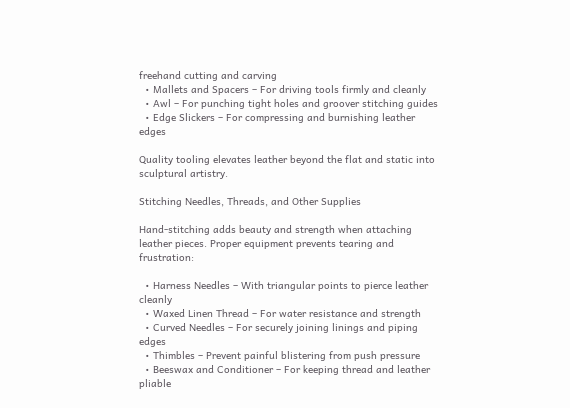freehand cutting and carving
  • Mallets and Spacers – For driving tools firmly and cleanly
  • Awl – For punching tight holes and groover stitching guides
  • Edge Slickers – For compressing and burnishing leather edges

Quality tooling elevates leather beyond the flat and static into sculptural artistry.

Stitching Needles, Threads, and Other Supplies

Hand-stitching adds beauty and strength when attaching leather pieces. Proper equipment prevents tearing and frustration:

  • Harness Needles – With triangular points to pierce leather cleanly
  • Waxed Linen Thread – For water resistance and strength
  • Curved Needles – For securely joining linings and piping edges
  • Thimbles – Prevent painful blistering from push pressure
  • Beeswax and Conditioner – For keeping thread and leather pliable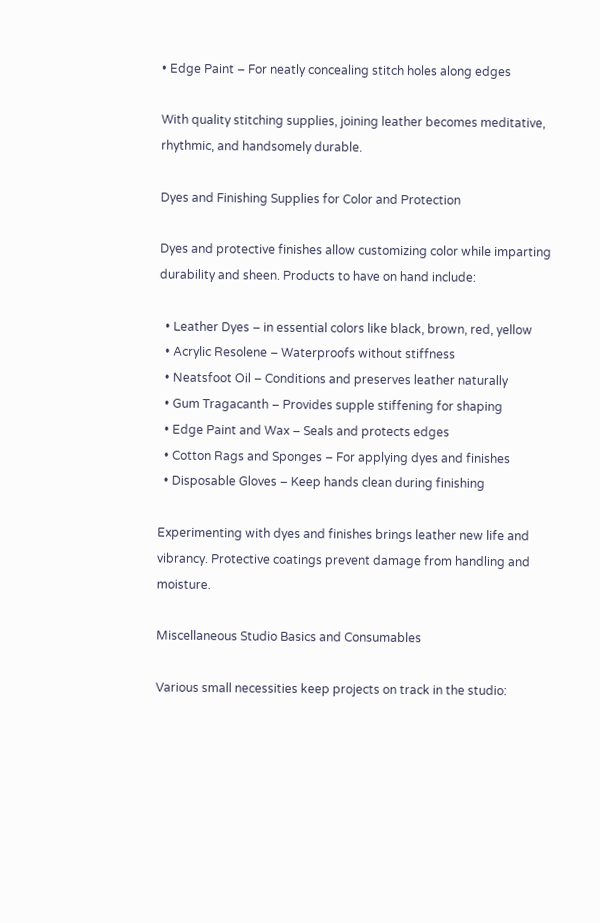• Edge Paint – For neatly concealing stitch holes along edges

With quality stitching supplies, joining leather becomes meditative, rhythmic, and handsomely durable.

Dyes and Finishing Supplies for Color and Protection

Dyes and protective finishes allow customizing color while imparting durability and sheen. Products to have on hand include:

  • Leather Dyes – in essential colors like black, brown, red, yellow
  • Acrylic Resolene – Waterproofs without stiffness
  • Neatsfoot Oil – Conditions and preserves leather naturally
  • Gum Tragacanth – Provides supple stiffening for shaping
  • Edge Paint and Wax – Seals and protects edges
  • Cotton Rags and Sponges – For applying dyes and finishes
  • Disposable Gloves – Keep hands clean during finishing

Experimenting with dyes and finishes brings leather new life and vibrancy. Protective coatings prevent damage from handling and moisture.

Miscellaneous Studio Basics and Consumables

Various small necessities keep projects on track in the studio: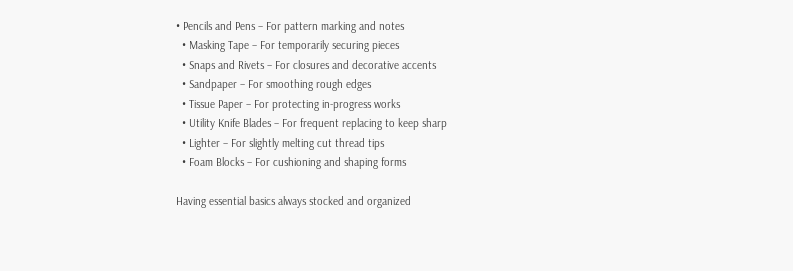• Pencils and Pens – For pattern marking and notes
  • Masking Tape – For temporarily securing pieces
  • Snaps and Rivets – For closures and decorative accents
  • Sandpaper – For smoothing rough edges
  • Tissue Paper – For protecting in-progress works
  • Utility Knife Blades – For frequent replacing to keep sharp
  • Lighter – For slightly melting cut thread tips
  • Foam Blocks – For cushioning and shaping forms

Having essential basics always stocked and organized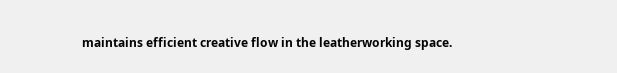maintains efficient creative flow in the leatherworking space.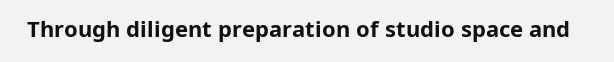Through diligent preparation of studio space and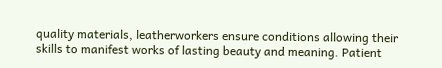quality materials, leatherworkers ensure conditions allowing their skills to manifest works of lasting beauty and meaning. Patient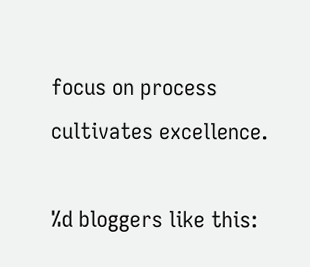focus on process cultivates excellence.

%d bloggers like this: